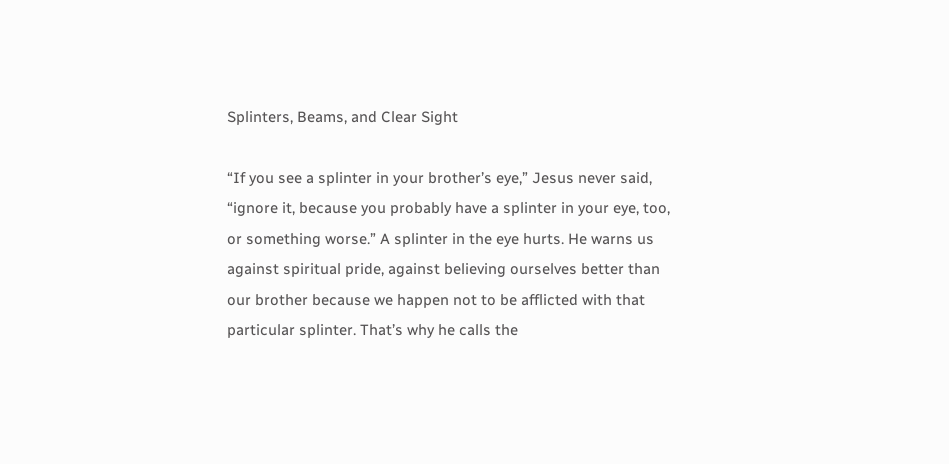Splinters, Beams, and Clear Sight

“If you see a splinter in your brother’s eye,” Jesus never said, “ignore it, because you probably have a splinter in your eye, too, or something worse.” A splinter in the eye hurts. He warns us against spiritual pride, against believing ourselves better than our brother because we happen not to be afflicted with that particular splinter. That’s why he calls the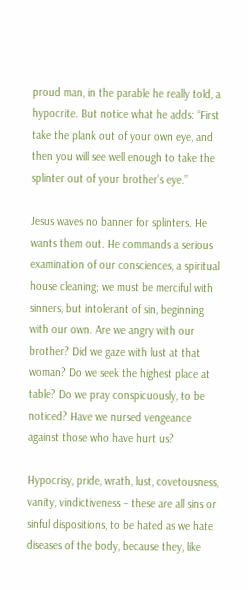proud man, in the parable he really told, a hypocrite. But notice what he adds: “First take the plank out of your own eye, and then you will see well enough to take the splinter out of your brother’s eye.”

Jesus waves no banner for splinters. He wants them out. He commands a serious examination of our consciences, a spiritual house cleaning; we must be merciful with sinners, but intolerant of sin, beginning with our own. Are we angry with our brother? Did we gaze with lust at that woman? Do we seek the highest place at table? Do we pray conspicuously, to be noticed? Have we nursed vengeance against those who have hurt us?

Hypocrisy, pride, wrath, lust, covetousness, vanity, vindictiveness – these are all sins or sinful dispositions, to be hated as we hate diseases of the body, because they, like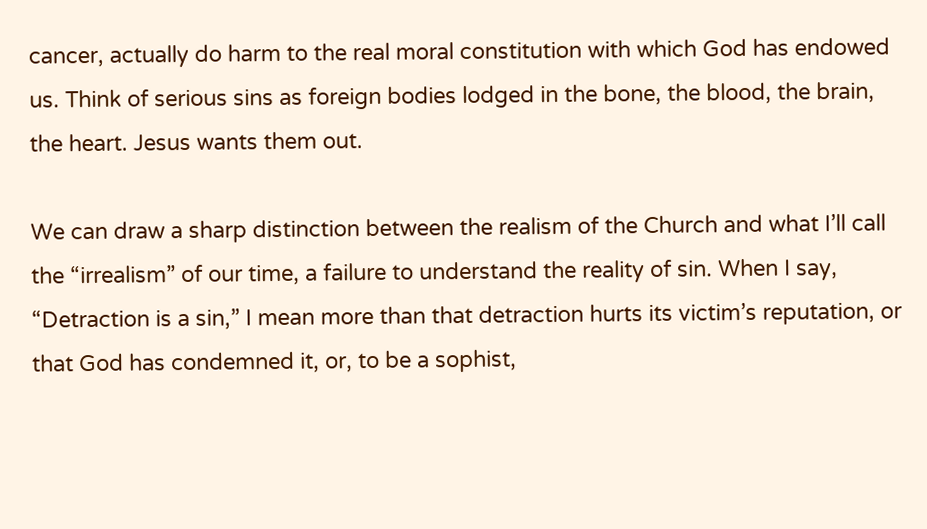cancer, actually do harm to the real moral constitution with which God has endowed us. Think of serious sins as foreign bodies lodged in the bone, the blood, the brain, the heart. Jesus wants them out.

We can draw a sharp distinction between the realism of the Church and what I’ll call the “irrealism” of our time, a failure to understand the reality of sin. When I say, “Detraction is a sin,” I mean more than that detraction hurts its victim’s reputation, or that God has condemned it, or, to be a sophist,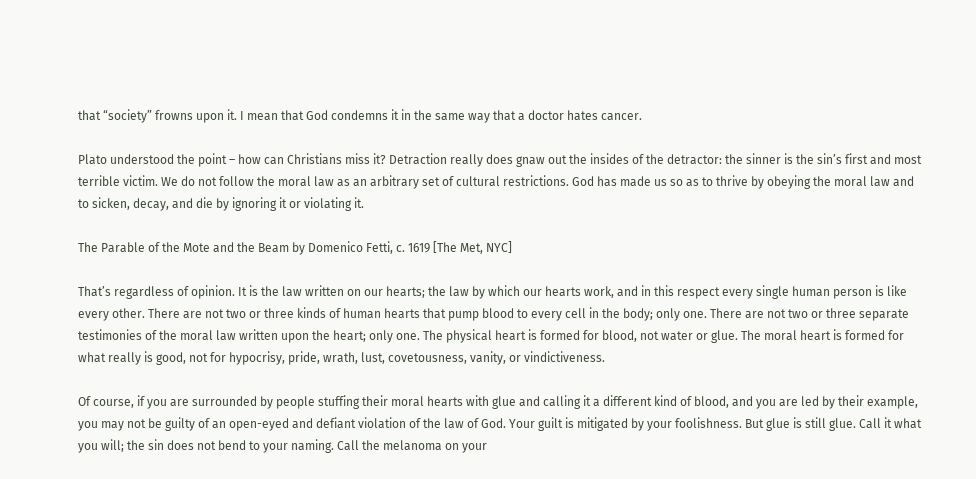that “society” frowns upon it. I mean that God condemns it in the same way that a doctor hates cancer.

Plato understood the point – how can Christians miss it? Detraction really does gnaw out the insides of the detractor: the sinner is the sin’s first and most terrible victim. We do not follow the moral law as an arbitrary set of cultural restrictions. God has made us so as to thrive by obeying the moral law and to sicken, decay, and die by ignoring it or violating it.

The Parable of the Mote and the Beam by Domenico Fetti, c. 1619 [The Met, NYC]

That’s regardless of opinion. It is the law written on our hearts; the law by which our hearts work, and in this respect every single human person is like every other. There are not two or three kinds of human hearts that pump blood to every cell in the body; only one. There are not two or three separate testimonies of the moral law written upon the heart; only one. The physical heart is formed for blood, not water or glue. The moral heart is formed for what really is good, not for hypocrisy, pride, wrath, lust, covetousness, vanity, or vindictiveness.

Of course, if you are surrounded by people stuffing their moral hearts with glue and calling it a different kind of blood, and you are led by their example, you may not be guilty of an open-eyed and defiant violation of the law of God. Your guilt is mitigated by your foolishness. But glue is still glue. Call it what you will; the sin does not bend to your naming. Call the melanoma on your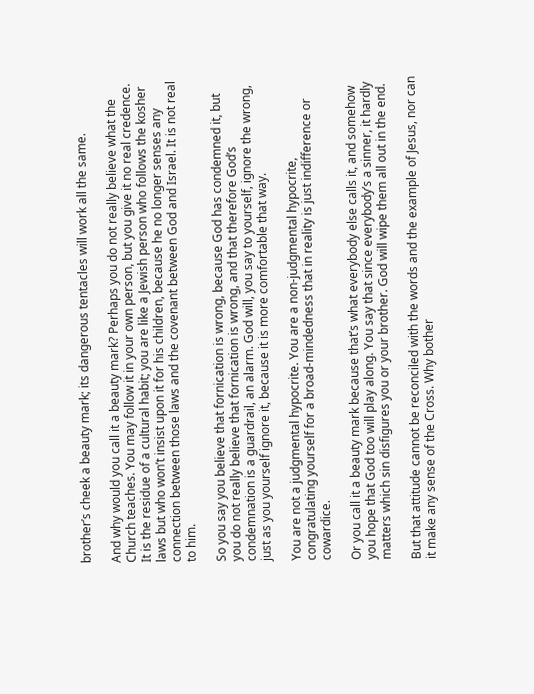brother’s cheek a beauty mark; its dangerous tentacles will work all the same.

And why would you call it a beauty mark? Perhaps you do not really believe what the Church teaches. You may follow it in your own person, but you give it no real credence. It is the residue of a cultural habit; you are like a Jewish person who follows the kosher laws but who won’t insist upon it for his children, because he no longer senses any connection between those laws and the covenant between God and Israel. It is not real to him.

So you say you believe that fornication is wrong, because God has condemned it, but you do not really believe that fornication is wrong, and that therefore God’s condemnation is a guardrail, an alarm. God will, you say to yourself, ignore the wrong, just as you yourself ignore it, because it is more comfortable that way.

You are not a judgmental hypocrite. You are a non-judgmental hypocrite, congratulating yourself for a broad-mindedness that in reality is just indifference or cowardice.

Or you call it a beauty mark because that’s what everybody else calls it, and somehow you hope that God too will play along. You say that since everybody’s a sinner, it hardly matters which sin disfigures you or your brother. God will wipe them all out in the end.

But that attitude cannot be reconciled with the words and the example of Jesus, nor can it make any sense of the Cross. Why bother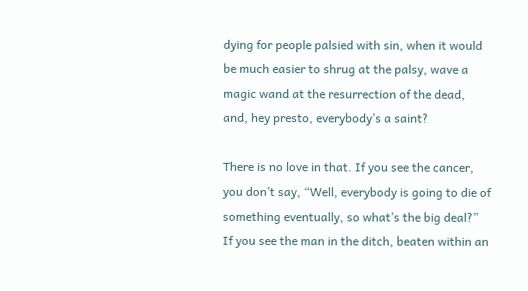dying for people palsied with sin, when it would be much easier to shrug at the palsy, wave a magic wand at the resurrection of the dead, and, hey presto, everybody’s a saint?

There is no love in that. If you see the cancer, you don’t say, “Well, everybody is going to die of something eventually, so what’s the big deal?” If you see the man in the ditch, beaten within an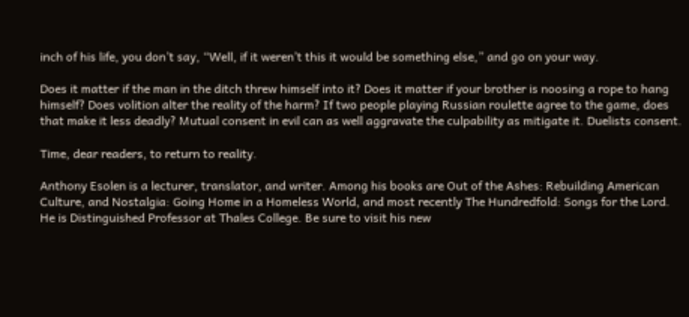inch of his life, you don’t say, “Well, if it weren’t this it would be something else,” and go on your way.

Does it matter if the man in the ditch threw himself into it? Does it matter if your brother is noosing a rope to hang himself? Does volition alter the reality of the harm? If two people playing Russian roulette agree to the game, does that make it less deadly? Mutual consent in evil can as well aggravate the culpability as mitigate it. Duelists consent.

Time, dear readers, to return to reality.

Anthony Esolen is a lecturer, translator, and writer. Among his books are Out of the Ashes: Rebuilding American Culture, and Nostalgia: Going Home in a Homeless World, and most recently The Hundredfold: Songs for the Lord. He is Distinguished Professor at Thales College. Be sure to visit his new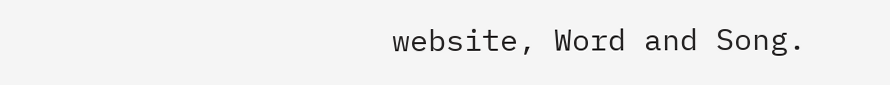website, Word and Song.